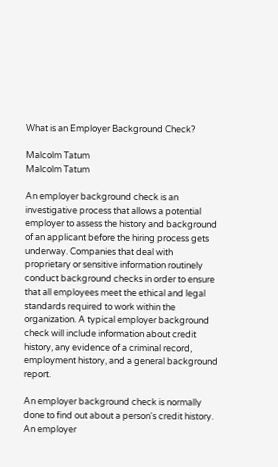What is an Employer Background Check?

Malcolm Tatum
Malcolm Tatum

An employer background check is an investigative process that allows a potential employer to assess the history and background of an applicant before the hiring process gets underway. Companies that deal with proprietary or sensitive information routinely conduct background checks in order to ensure that all employees meet the ethical and legal standards required to work within the organization. A typical employer background check will include information about credit history, any evidence of a criminal record, employment history, and a general background report.

An employer background check is normally done to find out about a person's credit history.
An employer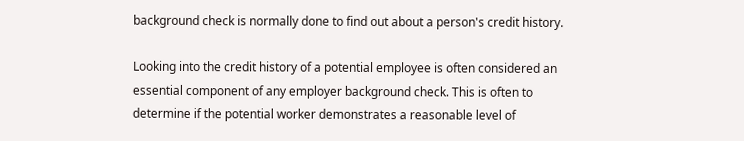background check is normally done to find out about a person's credit history.

Looking into the credit history of a potential employee is often considered an essential component of any employer background check. This is often to determine if the potential worker demonstrates a reasonable level of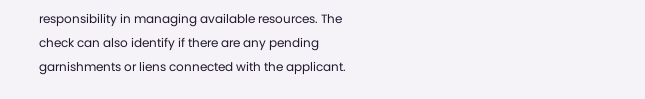responsibility in managing available resources. The check can also identify if there are any pending garnishments or liens connected with the applicant.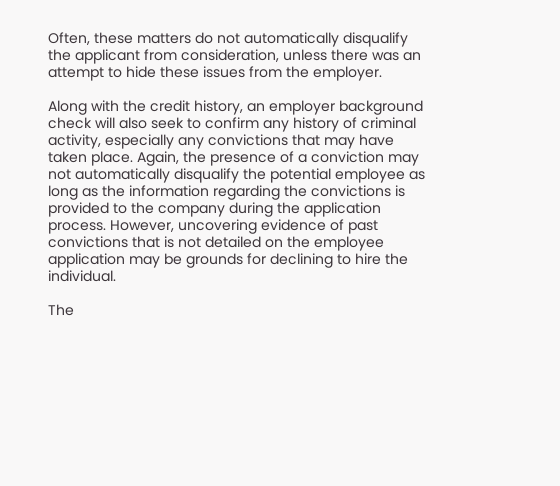Often, these matters do not automatically disqualify the applicant from consideration, unless there was an attempt to hide these issues from the employer.

Along with the credit history, an employer background check will also seek to confirm any history of criminal activity, especially any convictions that may have taken place. Again, the presence of a conviction may not automatically disqualify the potential employee as long as the information regarding the convictions is provided to the company during the application process. However, uncovering evidence of past convictions that is not detailed on the employee application may be grounds for declining to hire the individual.

The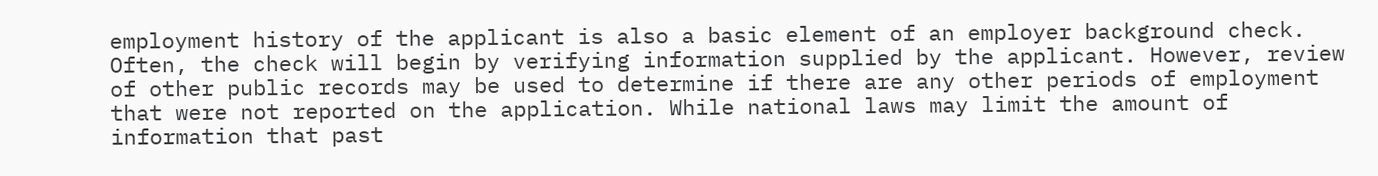employment history of the applicant is also a basic element of an employer background check. Often, the check will begin by verifying information supplied by the applicant. However, review of other public records may be used to determine if there are any other periods of employment that were not reported on the application. While national laws may limit the amount of information that past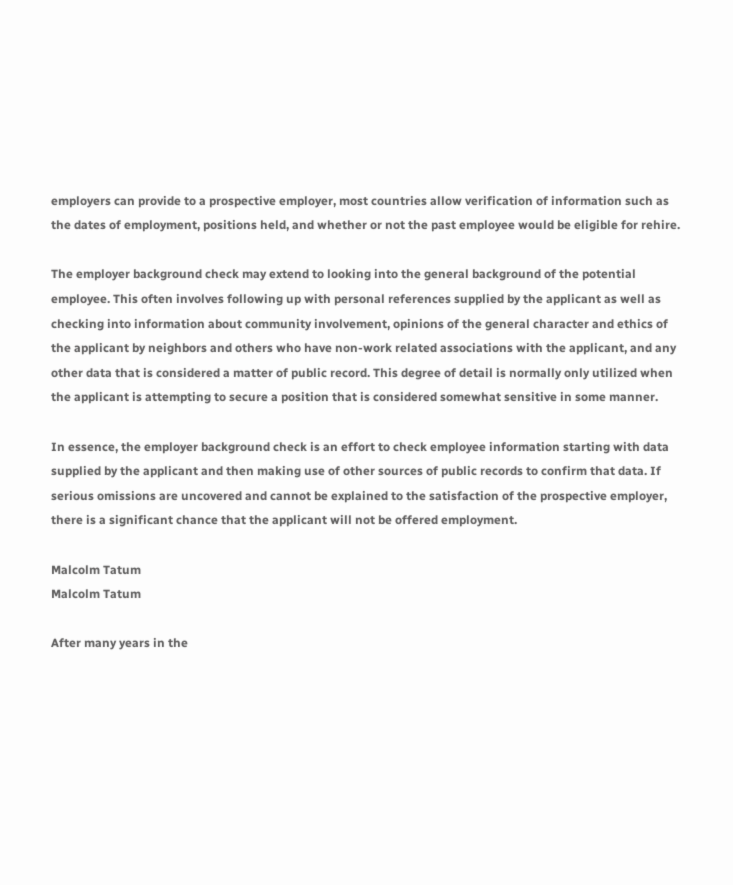employers can provide to a prospective employer, most countries allow verification of information such as the dates of employment, positions held, and whether or not the past employee would be eligible for rehire.

The employer background check may extend to looking into the general background of the potential employee. This often involves following up with personal references supplied by the applicant as well as checking into information about community involvement, opinions of the general character and ethics of the applicant by neighbors and others who have non-work related associations with the applicant, and any other data that is considered a matter of public record. This degree of detail is normally only utilized when the applicant is attempting to secure a position that is considered somewhat sensitive in some manner.

In essence, the employer background check is an effort to check employee information starting with data supplied by the applicant and then making use of other sources of public records to confirm that data. If serious omissions are uncovered and cannot be explained to the satisfaction of the prospective employer, there is a significant chance that the applicant will not be offered employment.

Malcolm Tatum
Malcolm Tatum

After many years in the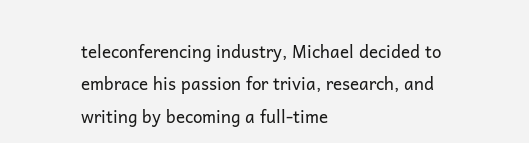teleconferencing industry, Michael decided to embrace his passion for trivia, research, and writing by becoming a full-time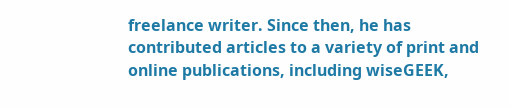freelance writer. Since then, he has contributed articles to a variety of print and online publications, including wiseGEEK,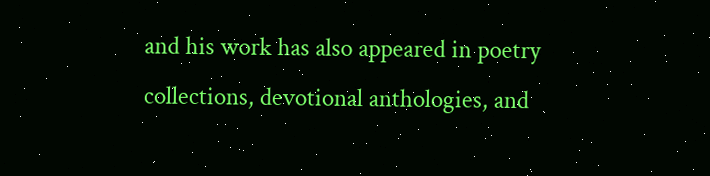and his work has also appeared in poetry collections, devotional anthologies, and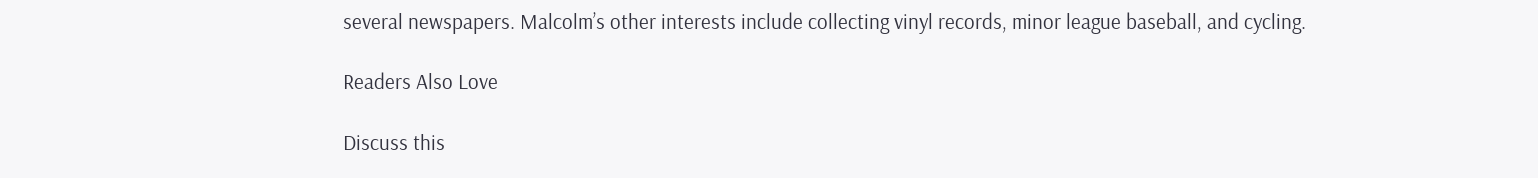several newspapers. Malcolm’s other interests include collecting vinyl records, minor league baseball, and cycling.

Readers Also Love

Discuss this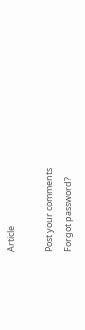Article

Post your comments
Forgot password?